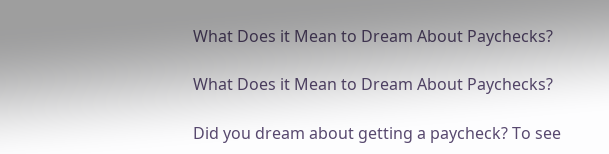What Does it Mean to Dream About Paychecks?

What Does it Mean to Dream About Paychecks?

Did you dream about getting a paycheck? To see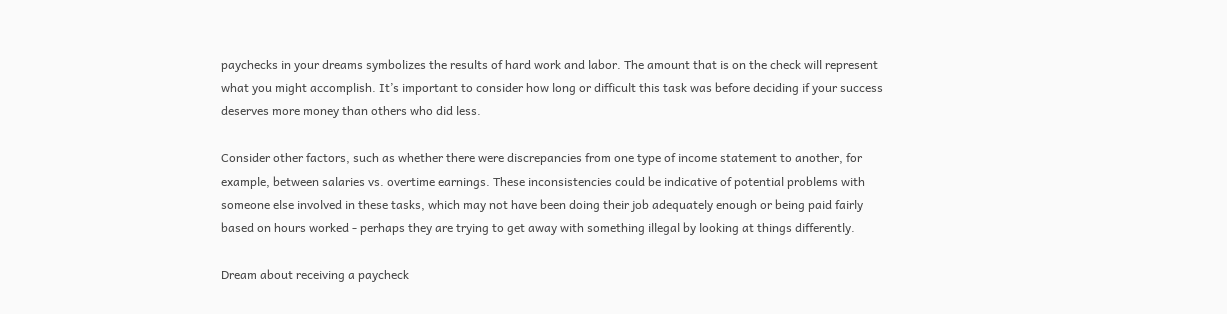paychecks in your dreams symbolizes the results of hard work and labor. The amount that is on the check will represent what you might accomplish. It’s important to consider how long or difficult this task was before deciding if your success deserves more money than others who did less.

Consider other factors, such as whether there were discrepancies from one type of income statement to another, for example, between salaries vs. overtime earnings. These inconsistencies could be indicative of potential problems with someone else involved in these tasks, which may not have been doing their job adequately enough or being paid fairly based on hours worked - perhaps they are trying to get away with something illegal by looking at things differently.

Dream about receiving a paycheck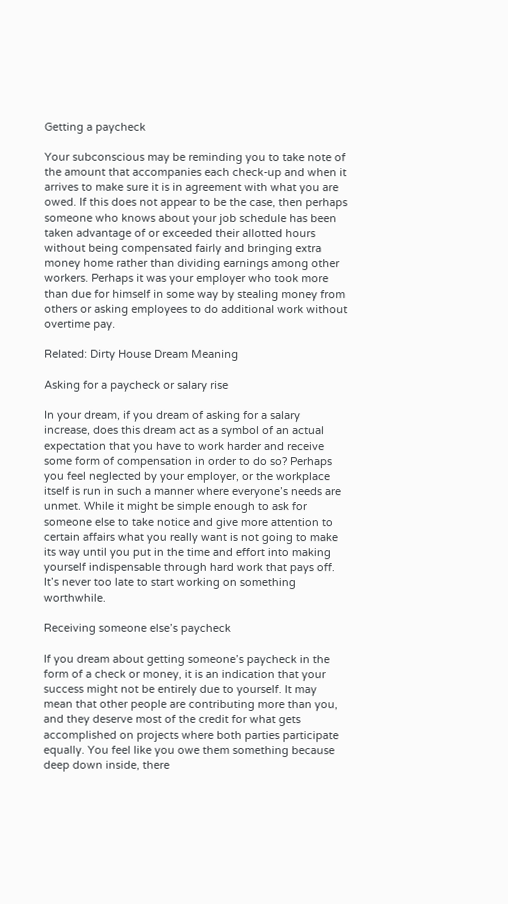Getting a paycheck

Your subconscious may be reminding you to take note of the amount that accompanies each check-up and when it arrives to make sure it is in agreement with what you are owed. If this does not appear to be the case, then perhaps someone who knows about your job schedule has been taken advantage of or exceeded their allotted hours without being compensated fairly and bringing extra money home rather than dividing earnings among other workers. Perhaps it was your employer who took more than due for himself in some way by stealing money from others or asking employees to do additional work without overtime pay.

Related: Dirty House Dream Meaning

Asking for a paycheck or salary rise

In your dream, if you dream of asking for a salary increase, does this dream act as a symbol of an actual expectation that you have to work harder and receive some form of compensation in order to do so? Perhaps you feel neglected by your employer, or the workplace itself is run in such a manner where everyone’s needs are unmet. While it might be simple enough to ask for someone else to take notice and give more attention to certain affairs what you really want is not going to make its way until you put in the time and effort into making yourself indispensable through hard work that pays off. It’s never too late to start working on something worthwhile.

Receiving someone else’s paycheck

If you dream about getting someone’s paycheck in the form of a check or money, it is an indication that your success might not be entirely due to yourself. It may mean that other people are contributing more than you, and they deserve most of the credit for what gets accomplished on projects where both parties participate equally. You feel like you owe them something because deep down inside, there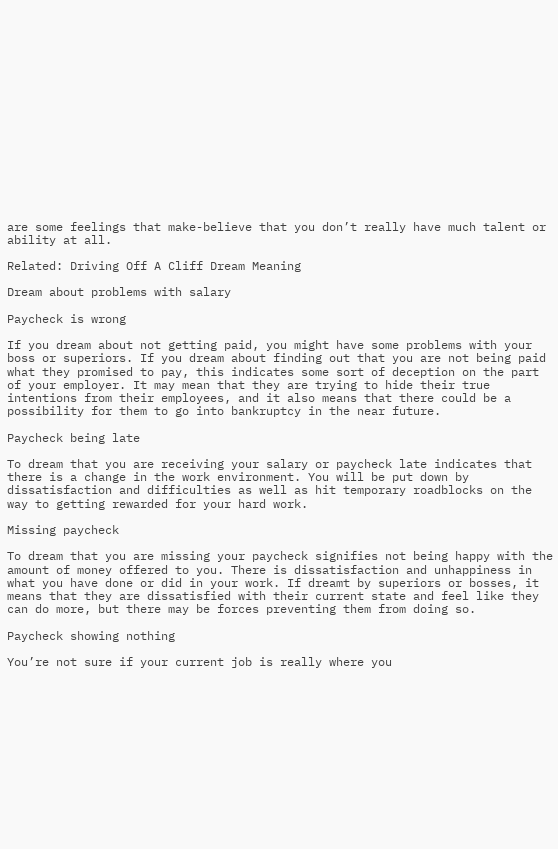are some feelings that make-believe that you don’t really have much talent or ability at all.

Related: Driving Off A Cliff Dream Meaning

Dream about problems with salary

Paycheck is wrong

If you dream about not getting paid, you might have some problems with your boss or superiors. If you dream about finding out that you are not being paid what they promised to pay, this indicates some sort of deception on the part of your employer. It may mean that they are trying to hide their true intentions from their employees, and it also means that there could be a possibility for them to go into bankruptcy in the near future.

Paycheck being late

To dream that you are receiving your salary or paycheck late indicates that there is a change in the work environment. You will be put down by dissatisfaction and difficulties as well as hit temporary roadblocks on the way to getting rewarded for your hard work.

Missing paycheck

To dream that you are missing your paycheck signifies not being happy with the amount of money offered to you. There is dissatisfaction and unhappiness in what you have done or did in your work. If dreamt by superiors or bosses, it means that they are dissatisfied with their current state and feel like they can do more, but there may be forces preventing them from doing so.

Paycheck showing nothing

You’re not sure if your current job is really where you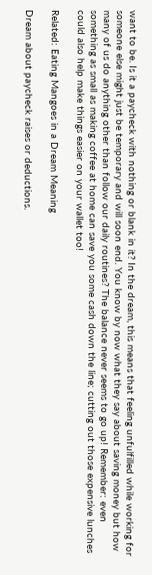want to be. Is it a paycheck with nothing or blank in it? In the dream, this means that feeling unfulfilled while working for someone else might just be temporary and will soon end. You know by now what they say about saving money but how many of us do anything other than follow our daily routines? The balance never seems to go up! Remember: even something as small as making coffee at home can save you some cash down the line; cutting out those expensive lunches could also help make things easier on your wallet too!

Related: Eating Mangoes in a Dream Meaning

Dream about paycheck raises or deductions.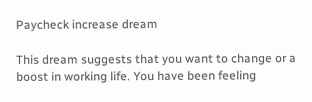Paycheck increase dream

This dream suggests that you want to change or a boost in working life. You have been feeling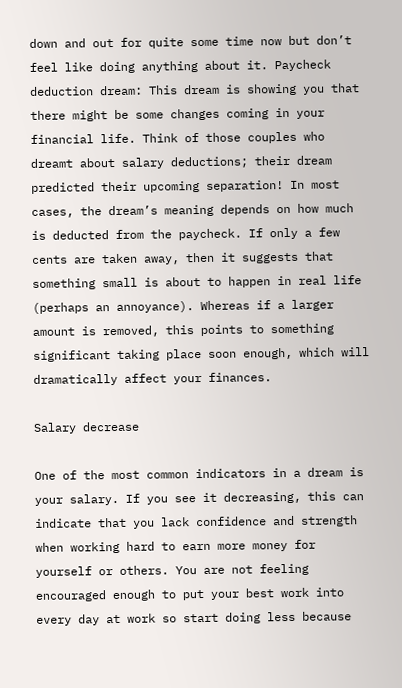down and out for quite some time now but don’t feel like doing anything about it. Paycheck deduction dream: This dream is showing you that there might be some changes coming in your financial life. Think of those couples who dreamt about salary deductions; their dream predicted their upcoming separation! In most cases, the dream’s meaning depends on how much is deducted from the paycheck. If only a few cents are taken away, then it suggests that something small is about to happen in real life (perhaps an annoyance). Whereas if a larger amount is removed, this points to something significant taking place soon enough, which will dramatically affect your finances.

Salary decrease

One of the most common indicators in a dream is your salary. If you see it decreasing, this can indicate that you lack confidence and strength when working hard to earn more money for yourself or others. You are not feeling encouraged enough to put your best work into every day at work so start doing less because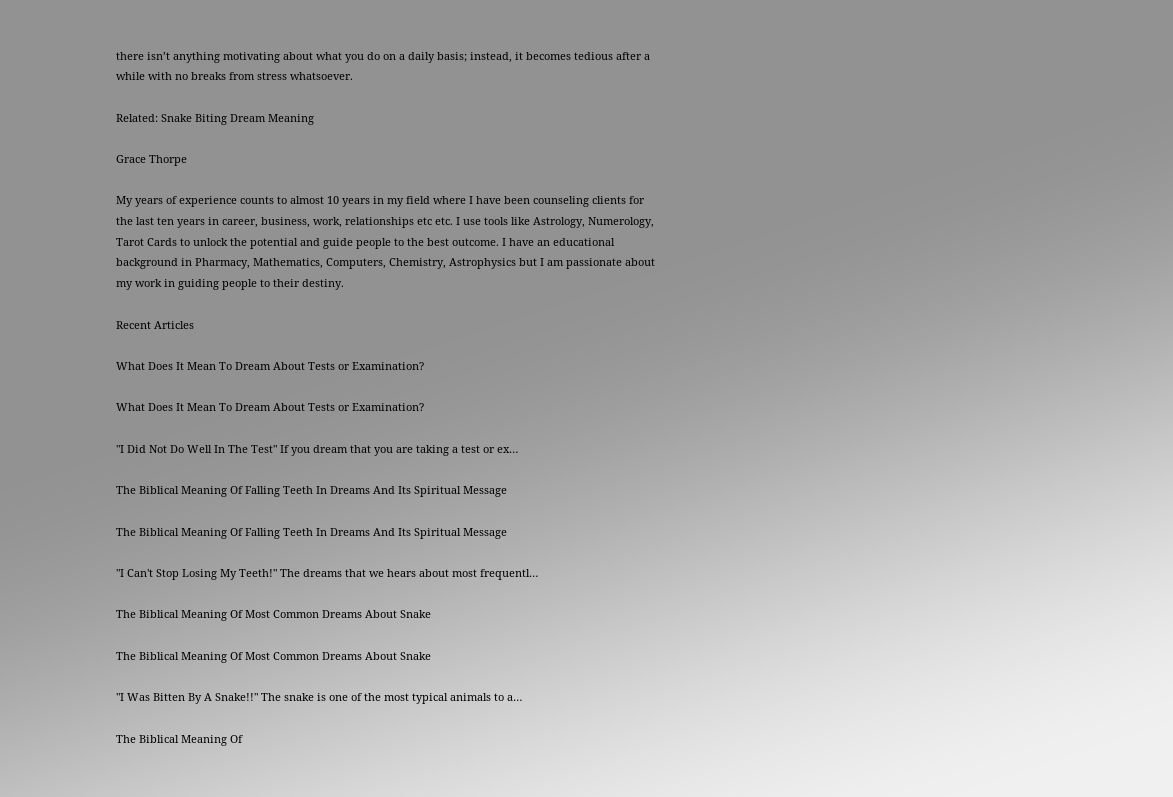there isn’t anything motivating about what you do on a daily basis; instead, it becomes tedious after a while with no breaks from stress whatsoever.

Related: Snake Biting Dream Meaning

Grace Thorpe

My years of experience counts to almost 10 years in my field where I have been counseling clients for the last ten years in career, business, work, relationships etc etc. I use tools like Astrology, Numerology, Tarot Cards to unlock the potential and guide people to the best outcome. I have an educational background in Pharmacy, Mathematics, Computers, Chemistry, Astrophysics but I am passionate about my work in guiding people to their destiny.

Recent Articles

What Does It Mean To Dream About Tests or Examination?

What Does It Mean To Dream About Tests or Examination?

"I Did Not Do Well In The Test" If you dream that you are taking a test or ex…

The Biblical Meaning Of Falling Teeth In Dreams And Its Spiritual Message

The Biblical Meaning Of Falling Teeth In Dreams And Its Spiritual Message

"I Can't Stop Losing My Teeth!" The dreams that we hears about most frequentl…

The Biblical Meaning Of Most Common Dreams About Snake

The Biblical Meaning Of Most Common Dreams About Snake

"I Was Bitten By A Snake!!" The snake is one of the most typical animals to a…

The Biblical Meaning Of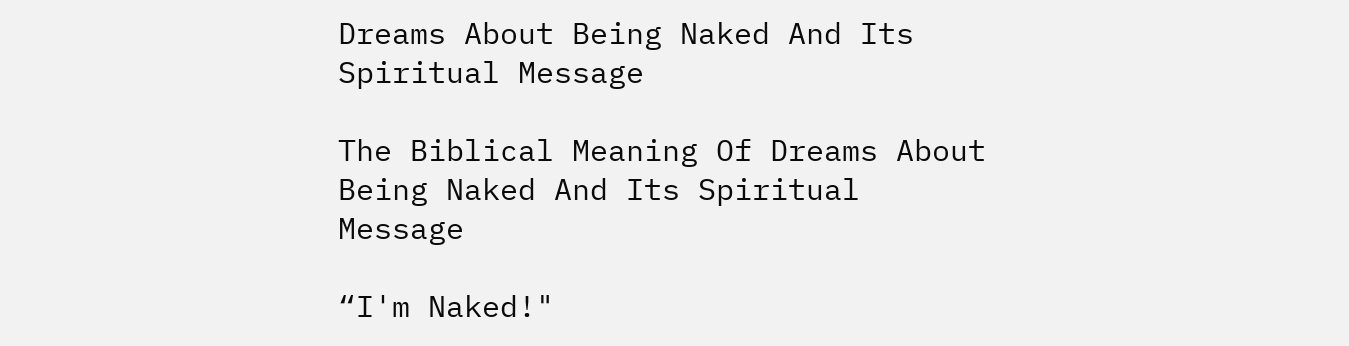Dreams About Being Naked And Its Spiritual Message

The Biblical Meaning Of Dreams About Being Naked And Its Spiritual Message

“I'm Naked!"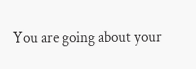You are going about your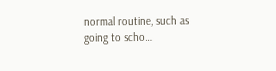normal routine, such as going to scho…